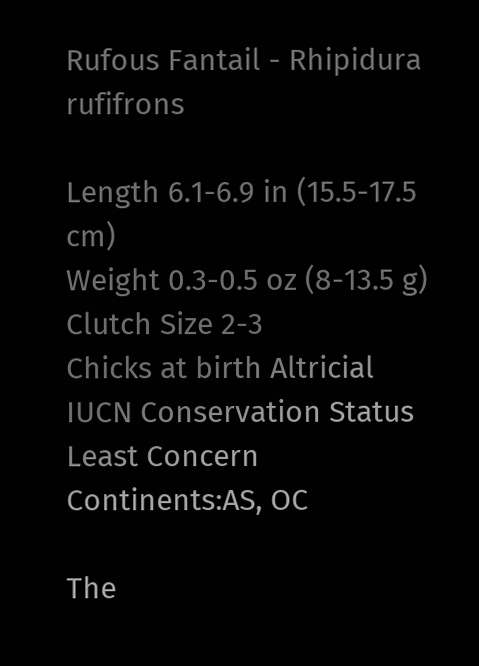Rufous Fantail - Rhipidura rufifrons

Length 6.1-6.9 in (15.5-17.5 cm)
Weight 0.3-0.5 oz (8-13.5 g)
Clutch Size 2-3
Chicks at birth Altricial
IUCN Conservation Status Least Concern
Continents:AS, OC

The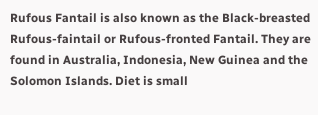Rufous Fantail is also known as the Black-breasted Rufous-faintail or Rufous-fronted Fantail. They are found in Australia, Indonesia, New Guinea and the Solomon Islands. Diet is small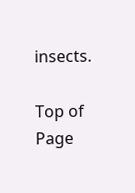insects.

Top of Page